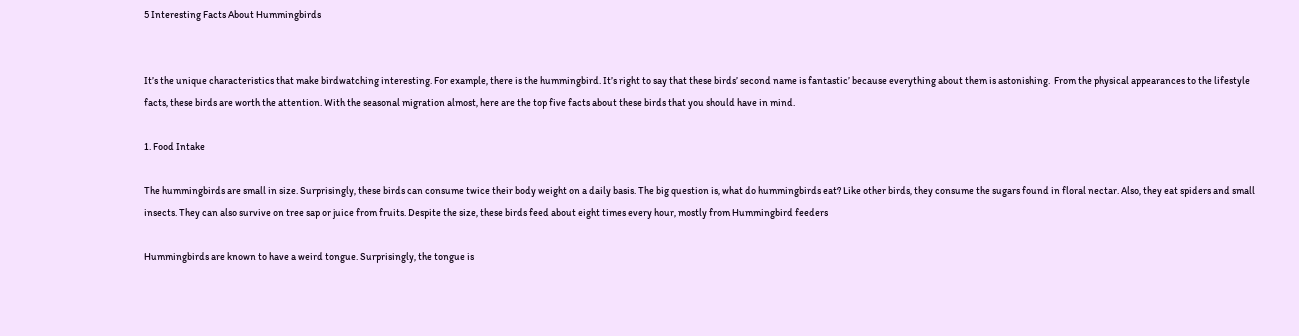5 Interesting Facts About Hummingbirds


It’s the unique characteristics that make birdwatching interesting. For example, there is the hummingbird. It’s right to say that these birds’ second name is fantastic’ because everything about them is astonishing.  From the physical appearances to the lifestyle facts, these birds are worth the attention. With the seasonal migration almost, here are the top five facts about these birds that you should have in mind.

1. Food Intake

The hummingbirds are small in size. Surprisingly, these birds can consume twice their body weight on a daily basis. The big question is, what do hummingbirds eat? Like other birds, they consume the sugars found in floral nectar. Also, they eat spiders and small insects. They can also survive on tree sap or juice from fruits. Despite the size, these birds feed about eight times every hour, mostly from Hummingbird feeders

Hummingbirds are known to have a weird tongue. Surprisingly, the tongue is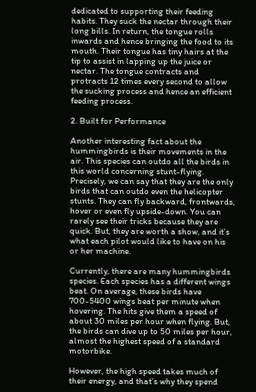dedicated to supporting their feeding habits. They suck the nectar through their long bills. In return, the tongue rolls inwards and hence bringing the food to its mouth. Their tongue has tiny hairs at the tip to assist in lapping up the juice or nectar. The tongue contracts and protracts 12 times every second to allow the sucking process and hence an efficient feeding process.

2. Built for Performance

Another interesting fact about the hummingbirds is their movements in the air. This species can outdo all the birds in this world concerning stunt-flying. Precisely, we can say that they are the only birds that can outdo even the helicopter stunts. They can fly backward, frontwards, hover or even fly upside-down. You can rarely see their tricks because they are quick. But, they are worth a show, and it’s what each pilot would like to have on his or her machine.

Currently, there are many hummingbirds species. Each species has a different wings beat. On average, these birds have 700-5400 wings beat per minute when hovering. The hits give them a speed of about 30 miles per hour when flying. But, the birds can dive up to 50 miles per hour, almost the highest speed of a standard motorbike.

However, the high speed takes much of their energy, and that’s why they spend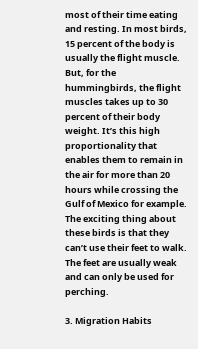most of their time eating and resting. In most birds, 15 percent of the body is usually the flight muscle. But, for the hummingbirds, the flight muscles takes up to 30 percent of their body weight. It’s this high proportionality that enables them to remain in the air for more than 20 hours while crossing the Gulf of Mexico for example. The exciting thing about these birds is that they can’t use their feet to walk. The feet are usually weak and can only be used for perching.

3. Migration Habits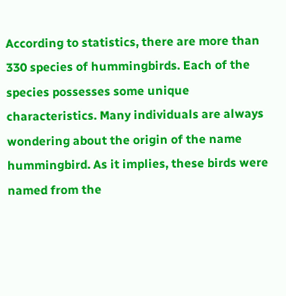According to statistics, there are more than 330 species of hummingbirds. Each of the species possesses some unique characteristics. Many individuals are always wondering about the origin of the name hummingbird. As it implies, these birds were named from the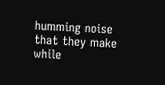humming noise that they make while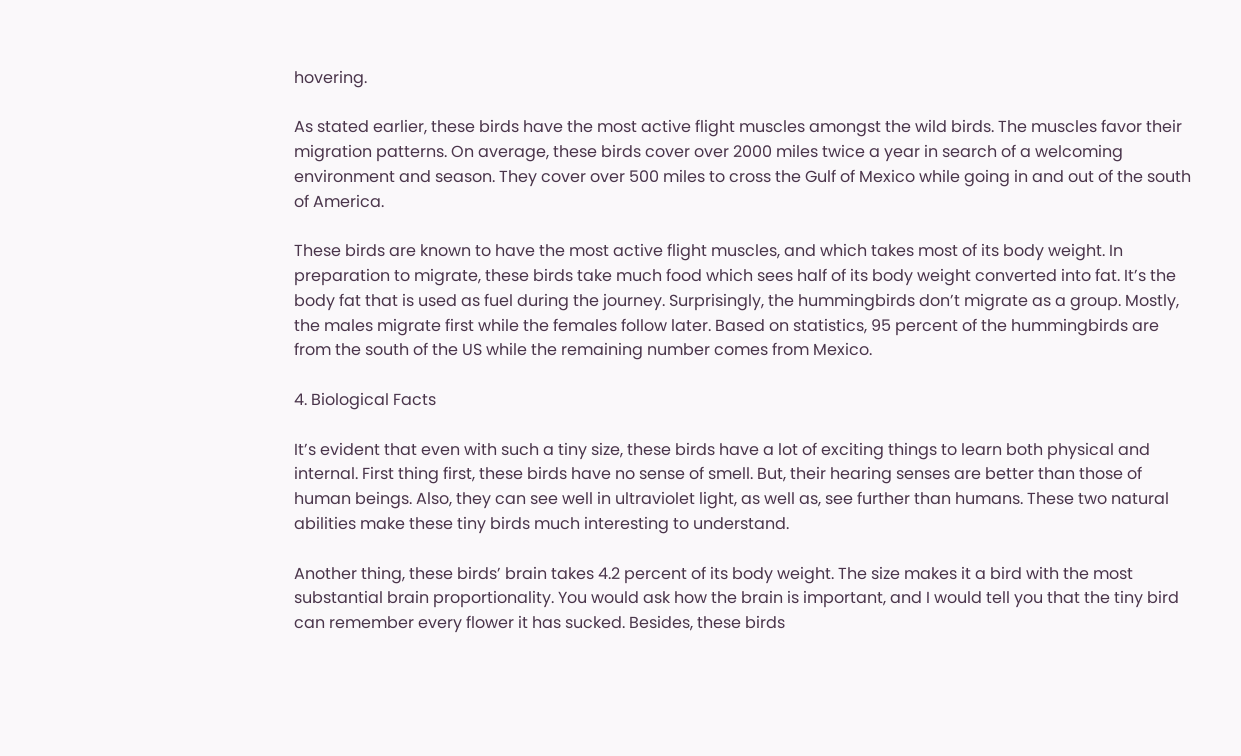hovering.

As stated earlier, these birds have the most active flight muscles amongst the wild birds. The muscles favor their migration patterns. On average, these birds cover over 2000 miles twice a year in search of a welcoming environment and season. They cover over 500 miles to cross the Gulf of Mexico while going in and out of the south of America.

These birds are known to have the most active flight muscles, and which takes most of its body weight. In preparation to migrate, these birds take much food which sees half of its body weight converted into fat. It’s the body fat that is used as fuel during the journey. Surprisingly, the hummingbirds don’t migrate as a group. Mostly, the males migrate first while the females follow later. Based on statistics, 95 percent of the hummingbirds are from the south of the US while the remaining number comes from Mexico.

4. Biological Facts

It’s evident that even with such a tiny size, these birds have a lot of exciting things to learn both physical and internal. First thing first, these birds have no sense of smell. But, their hearing senses are better than those of human beings. Also, they can see well in ultraviolet light, as well as, see further than humans. These two natural abilities make these tiny birds much interesting to understand.

Another thing, these birds’ brain takes 4.2 percent of its body weight. The size makes it a bird with the most substantial brain proportionality. You would ask how the brain is important, and I would tell you that the tiny bird can remember every flower it has sucked. Besides, these birds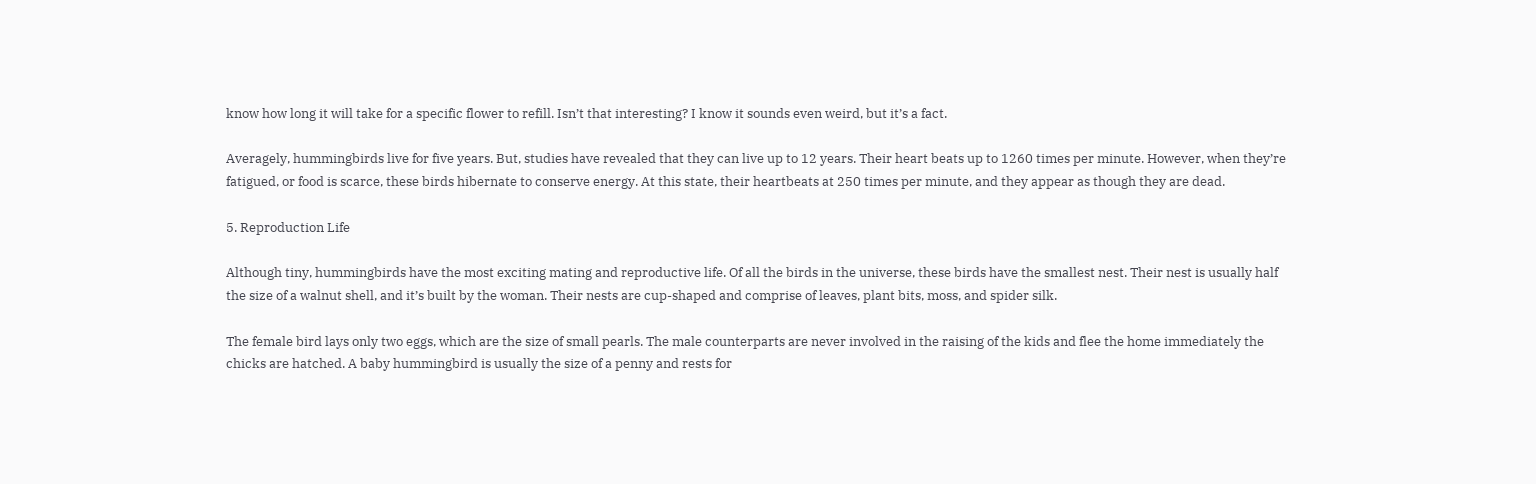know how long it will take for a specific flower to refill. Isn’t that interesting? I know it sounds even weird, but it’s a fact.

Averagely, hummingbirds live for five years. But, studies have revealed that they can live up to 12 years. Their heart beats up to 1260 times per minute. However, when they’re fatigued, or food is scarce, these birds hibernate to conserve energy. At this state, their heartbeats at 250 times per minute, and they appear as though they are dead.

5. Reproduction Life

Although tiny, hummingbirds have the most exciting mating and reproductive life. Of all the birds in the universe, these birds have the smallest nest. Their nest is usually half the size of a walnut shell, and it’s built by the woman. Their nests are cup-shaped and comprise of leaves, plant bits, moss, and spider silk.

The female bird lays only two eggs, which are the size of small pearls. The male counterparts are never involved in the raising of the kids and flee the home immediately the chicks are hatched. A baby hummingbird is usually the size of a penny and rests for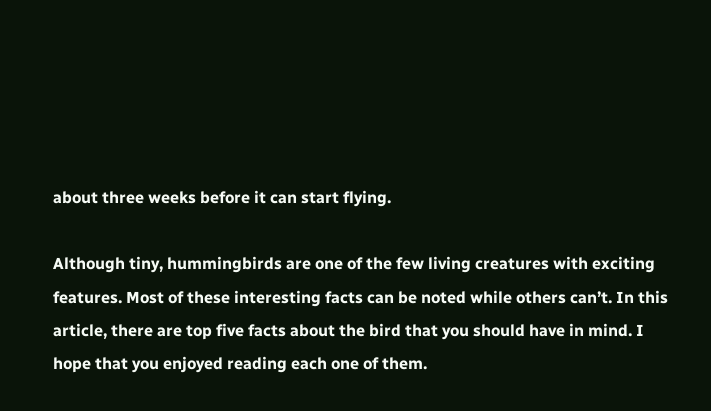about three weeks before it can start flying.

Although tiny, hummingbirds are one of the few living creatures with exciting features. Most of these interesting facts can be noted while others can’t. In this article, there are top five facts about the bird that you should have in mind. I hope that you enjoyed reading each one of them.